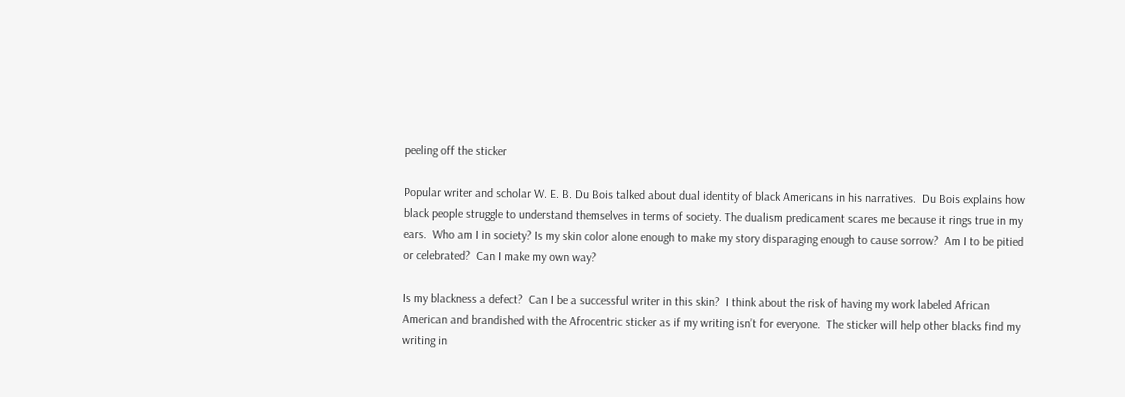peeling off the sticker

Popular writer and scholar W. E. B. Du Bois talked about dual identity of black Americans in his narratives.  Du Bois explains how black people struggle to understand themselves in terms of society. The dualism predicament scares me because it rings true in my ears.  Who am I in society? Is my skin color alone enough to make my story disparaging enough to cause sorrow?  Am I to be pitied or celebrated?  Can I make my own way?

Is my blackness a defect?  Can I be a successful writer in this skin?  I think about the risk of having my work labeled African American and brandished with the Afrocentric sticker as if my writing isn’t for everyone.  The sticker will help other blacks find my writing in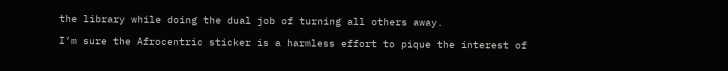the library while doing the dual job of turning all others away.

I’m sure the Afrocentric sticker is a harmless effort to pique the interest of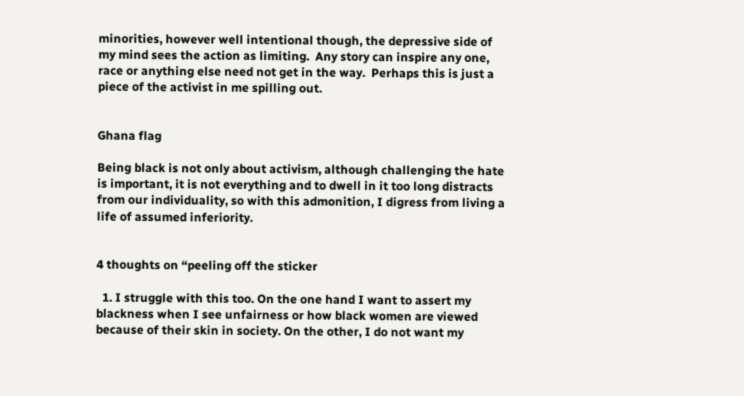minorities, however well intentional though, the depressive side of my mind sees the action as limiting.  Any story can inspire any one, race or anything else need not get in the way.  Perhaps this is just a piece of the activist in me spilling out.


Ghana flag

Being black is not only about activism, although challenging the hate is important, it is not everything and to dwell in it too long distracts from our individuality, so with this admonition, I digress from living a life of assumed inferiority.


4 thoughts on “peeling off the sticker

  1. I struggle with this too. On the one hand I want to assert my blackness when I see unfairness or how black women are viewed because of their skin in society. On the other, I do not want my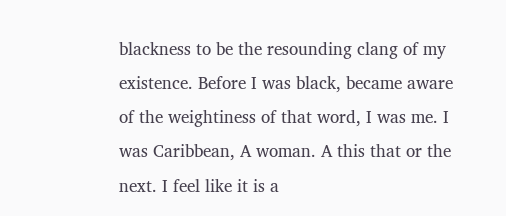blackness to be the resounding clang of my existence. Before I was black, became aware of the weightiness of that word, I was me. I was Caribbean, A woman. A this that or the next. I feel like it is a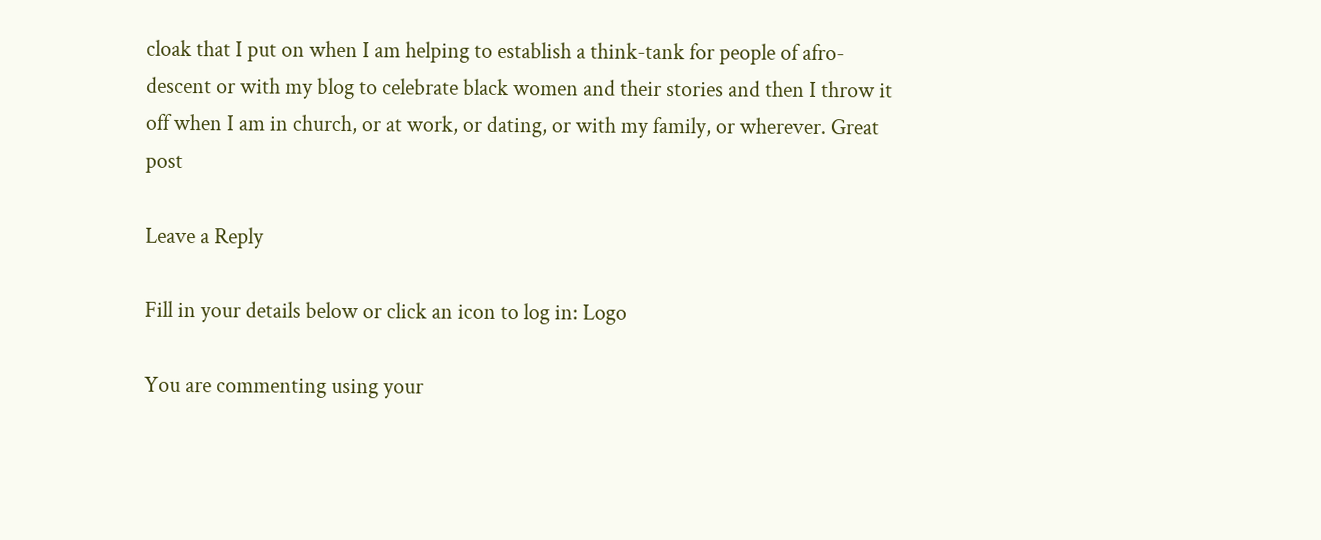cloak that I put on when I am helping to establish a think-tank for people of afro-descent or with my blog to celebrate black women and their stories and then I throw it off when I am in church, or at work, or dating, or with my family, or wherever. Great post

Leave a Reply

Fill in your details below or click an icon to log in: Logo

You are commenting using your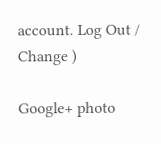account. Log Out /  Change )

Google+ photo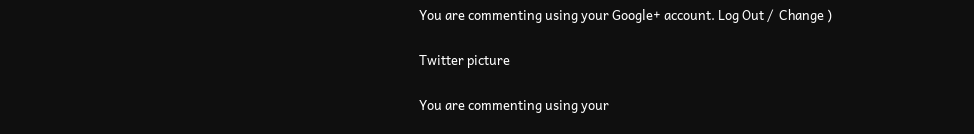You are commenting using your Google+ account. Log Out /  Change )

Twitter picture

You are commenting using your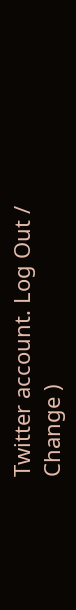Twitter account. Log Out /  Change )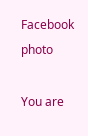Facebook photo

You are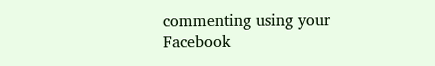commenting using your Facebook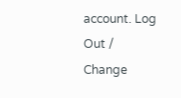account. Log Out /  Change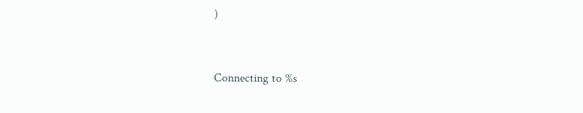)


Connecting to %s